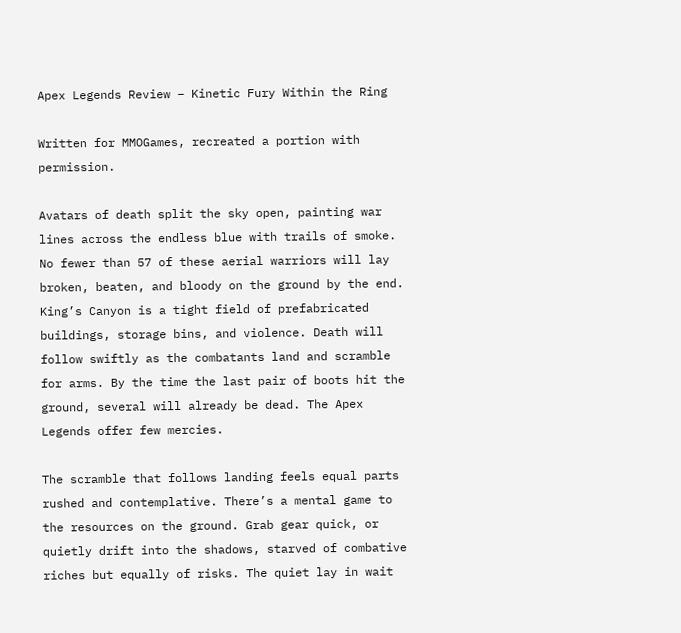Apex Legends Review – Kinetic Fury Within the Ring

Written for MMOGames, recreated a portion with permission.

Avatars of death split the sky open, painting war lines across the endless blue with trails of smoke. No fewer than 57 of these aerial warriors will lay broken, beaten, and bloody on the ground by the end. King’s Canyon is a tight field of prefabricated buildings, storage bins, and violence. Death will follow swiftly as the combatants land and scramble for arms. By the time the last pair of boots hit the ground, several will already be dead. The Apex Legends offer few mercies.

The scramble that follows landing feels equal parts rushed and contemplative. There’s a mental game to the resources on the ground. Grab gear quick, or quietly drift into the shadows, starved of combative riches but equally of risks. The quiet lay in wait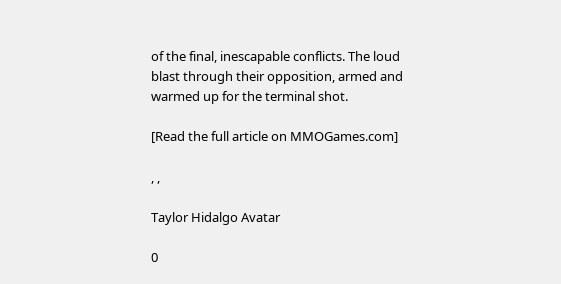of the final, inescapable conflicts. The loud blast through their opposition, armed and warmed up for the terminal shot.

[Read the full article on MMOGames.com]

, ,

Taylor Hidalgo Avatar

0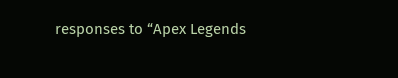responses to “Apex Legends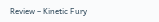Review – Kinetic Fury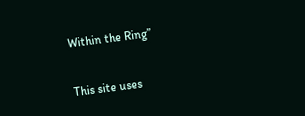Within the Ring”


This site uses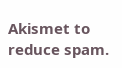Akismet to reduce spam.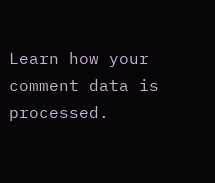Learn how your comment data is processed.